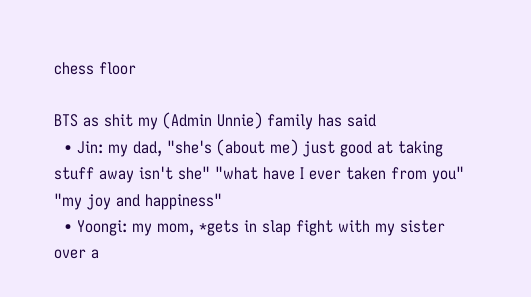chess floor

BTS as shit my (Admin Unnie) family has said
  • Jin: my dad, "she's (about me) just good at taking stuff away isn't she" "what have I ever taken from you" "my joy and happiness"
  • Yoongi: my mom, *gets in slap fight with my sister over a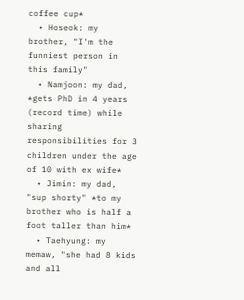coffee cup*
  • Hoseok: my brother, "I'm the funniest person in this family"
  • Namjoon: my dad, *gets PhD in 4 years (record time) while sharing responsibilities for 3 children under the age of 10 with ex wife*
  • Jimin: my dad, "sup shorty" *to my brother who is half a foot taller than him*
  • Taehyung: my memaw, "she had 8 kids and all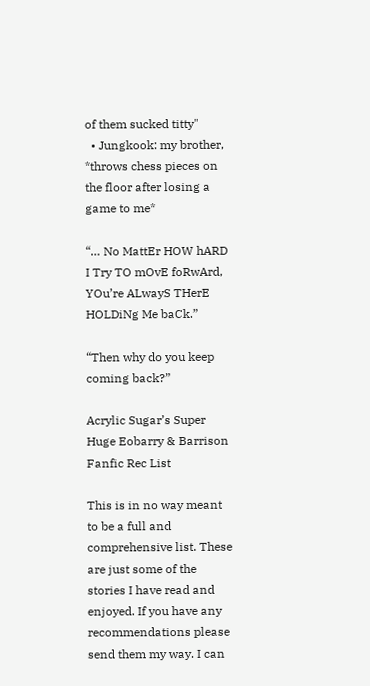of them sucked titty"
  • Jungkook: my brother, *throws chess pieces on the floor after losing a game to me*

“… No MattEr HOW hARD I Try TO mOvE foRwArd, YOu’re ALwayS THerE HOLDiNg Me baCk.”

“Then why do you keep coming back?”

Acrylic Sugar’s Super Huge Eobarry & Barrison Fanfic Rec List

This is in no way meant to be a full and comprehensive list. These are just some of the stories I have read and enjoyed. If you have any recommendations please send them my way. I can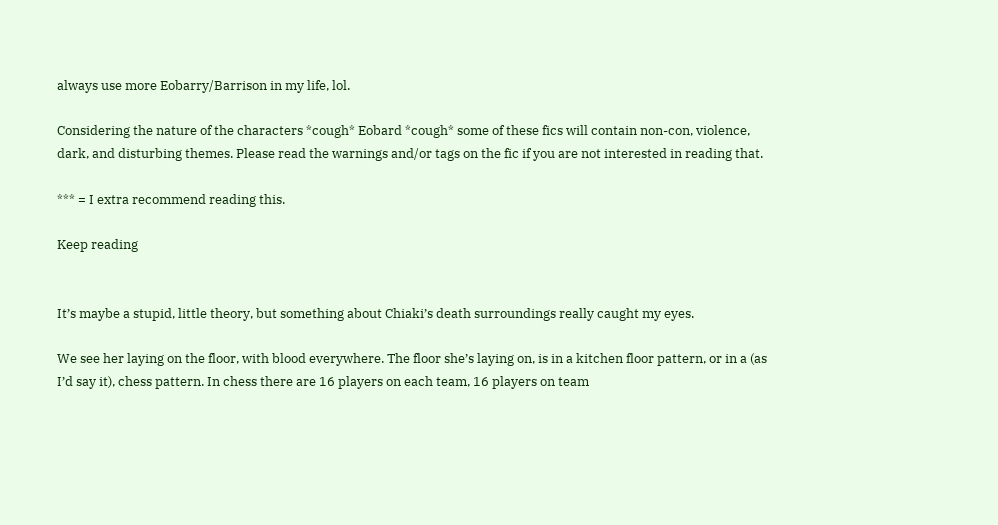always use more Eobarry/Barrison in my life, lol.

Considering the nature of the characters *cough* Eobard *cough* some of these fics will contain non-con, violence, dark, and disturbing themes. Please read the warnings and/or tags on the fic if you are not interested in reading that.

*** = I extra recommend reading this.

Keep reading


It’s maybe a stupid, little theory, but something about Chiaki’s death surroundings really caught my eyes.

We see her laying on the floor, with blood everywhere. The floor she’s laying on, is in a kitchen floor pattern, or in a (as I’d say it), chess pattern. In chess there are 16 players on each team, 16 players on team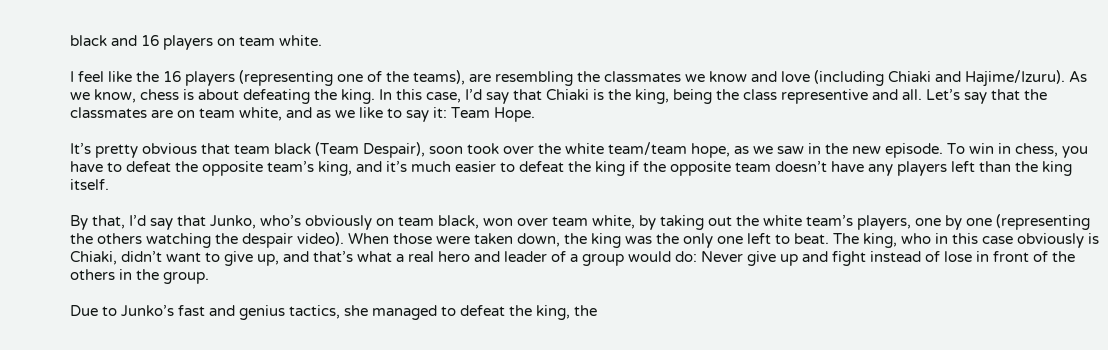black and 16 players on team white.

I feel like the 16 players (representing one of the teams), are resembling the classmates we know and love (including Chiaki and Hajime/Izuru). As we know, chess is about defeating the king. In this case, I’d say that Chiaki is the king, being the class representive and all. Let’s say that the classmates are on team white, and as we like to say it: Team Hope.

It’s pretty obvious that team black (Team Despair), soon took over the white team/team hope, as we saw in the new episode. To win in chess, you have to defeat the opposite team’s king, and it’s much easier to defeat the king if the opposite team doesn’t have any players left than the king itself.

By that, I’d say that Junko, who’s obviously on team black, won over team white, by taking out the white team’s players, one by one (representing the others watching the despair video). When those were taken down, the king was the only one left to beat. The king, who in this case obviously is Chiaki, didn’t want to give up, and that’s what a real hero and leader of a group would do: Never give up and fight instead of lose in front of the others in the group.

Due to Junko’s fast and genius tactics, she managed to defeat the king, the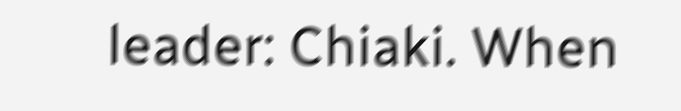leader: Chiaki. When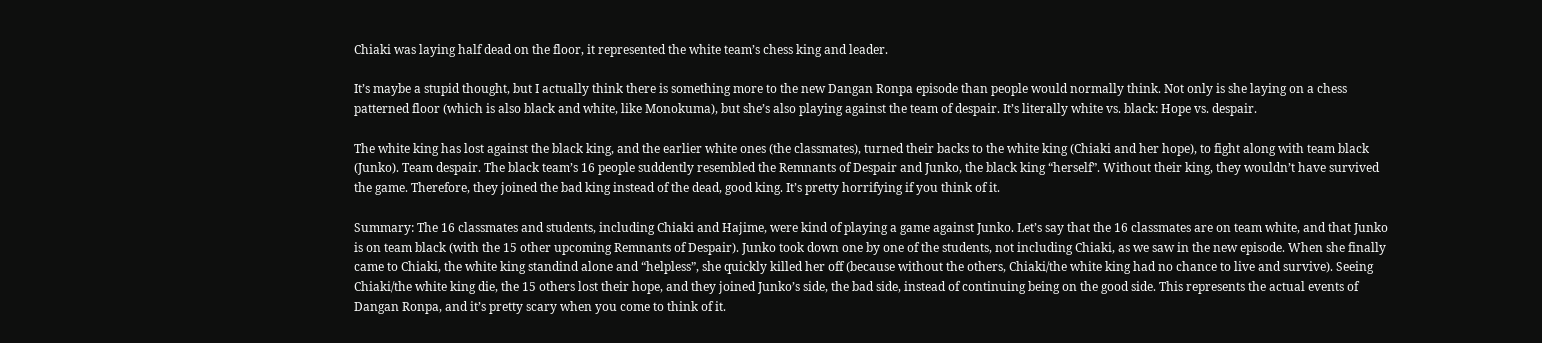Chiaki was laying half dead on the floor, it represented the white team’s chess king and leader.

It’s maybe a stupid thought, but I actually think there is something more to the new Dangan Ronpa episode than people would normally think. Not only is she laying on a chess patterned floor (which is also black and white, like Monokuma), but she’s also playing against the team of despair. It’s literally white vs. black: Hope vs. despair.

The white king has lost against the black king, and the earlier white ones (the classmates), turned their backs to the white king (Chiaki and her hope), to fight along with team black (Junko). Team despair. The black team’s 16 people suddently resembled the Remnants of Despair and Junko, the black king “herself”. Without their king, they wouldn’t have survived the game. Therefore, they joined the bad king instead of the dead, good king. It’s pretty horrifying if you think of it.

Summary: The 16 classmates and students, including Chiaki and Hajime, were kind of playing a game against Junko. Let’s say that the 16 classmates are on team white, and that Junko is on team black (with the 15 other upcoming Remnants of Despair). Junko took down one by one of the students, not including Chiaki, as we saw in the new episode. When she finally came to Chiaki, the white king standind alone and “helpless”, she quickly killed her off (because without the others, Chiaki/the white king had no chance to live and survive). Seeing Chiaki/the white king die, the 15 others lost their hope, and they joined Junko’s side, the bad side, instead of continuing being on the good side. This represents the actual events of Dangan Ronpa, and it’s pretty scary when you come to think of it.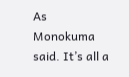As Monokuma said. It’s all a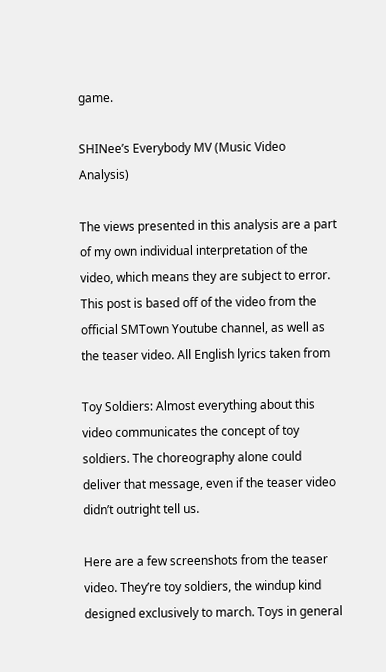game.

SHINee’s Everybody MV (Music Video Analysis)

The views presented in this analysis are a part of my own individual interpretation of the video, which means they are subject to error. This post is based off of the video from the official SMTown Youtube channel, as well as the teaser video. All English lyrics taken from

Toy Soldiers: Almost everything about this video communicates the concept of toy soldiers. The choreography alone could deliver that message, even if the teaser video didn’t outright tell us.

Here are a few screenshots from the teaser video. They’re toy soldiers, the windup kind designed exclusively to march. Toys in general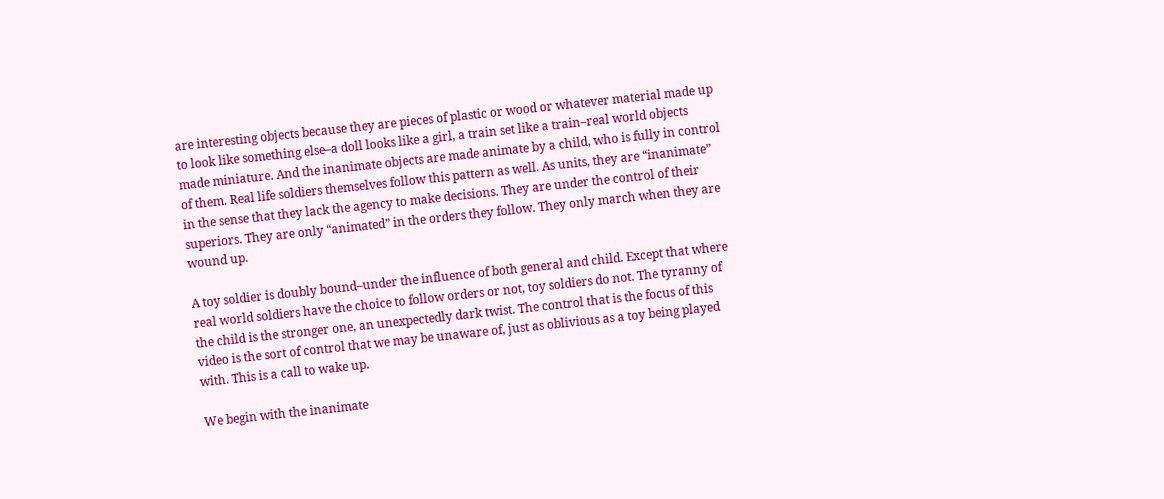are interesting objects because they are pieces of plastic or wood or whatever material made up to look like something else–a doll looks like a girl, a train set like a train–real world objects made miniature. And the inanimate objects are made animate by a child, who is fully in control of them. Real life soldiers themselves follow this pattern as well. As units, they are “inanimate” in the sense that they lack the agency to make decisions. They are under the control of their superiors. They are only “animated” in the orders they follow. They only march when they are wound up.

A toy soldier is doubly bound–under the influence of both general and child. Except that where real world soldiers have the choice to follow orders or not, toy soldiers do not. The tyranny of the child is the stronger one, an unexpectedly dark twist. The control that is the focus of this video is the sort of control that we may be unaware of, just as oblivious as a toy being played with. This is a call to wake up.

We begin with the inanimate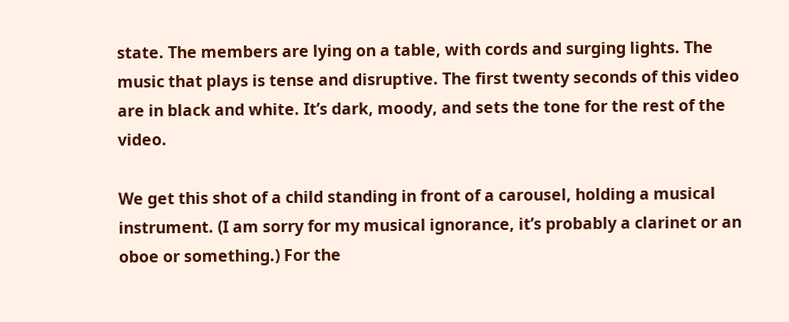state. The members are lying on a table, with cords and surging lights. The music that plays is tense and disruptive. The first twenty seconds of this video are in black and white. It’s dark, moody, and sets the tone for the rest of the video.

We get this shot of a child standing in front of a carousel, holding a musical instrument. (I am sorry for my musical ignorance, it’s probably a clarinet or an oboe or something.) For the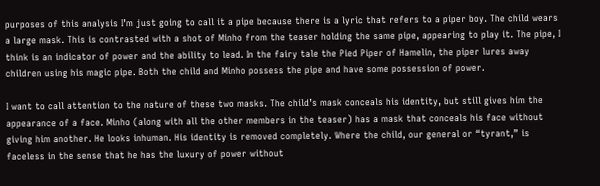purposes of this analysis I’m just going to call it a pipe because there is a lyric that refers to a piper boy. The child wears a large mask. This is contrasted with a shot of Minho from the teaser holding the same pipe, appearing to play it. The pipe, I think is an indicator of power and the ability to lead. In the fairy tale the Pied Piper of Hamelin, the piper lures away children using his magic pipe. Both the child and Minho possess the pipe and have some possession of power.

I want to call attention to the nature of these two masks. The child’s mask conceals his identity, but still gives him the appearance of a face. Minho (along with all the other members in the teaser) has a mask that conceals his face without giving him another. He looks inhuman. His identity is removed completely. Where the child, our general or “tyrant,” is faceless in the sense that he has the luxury of power without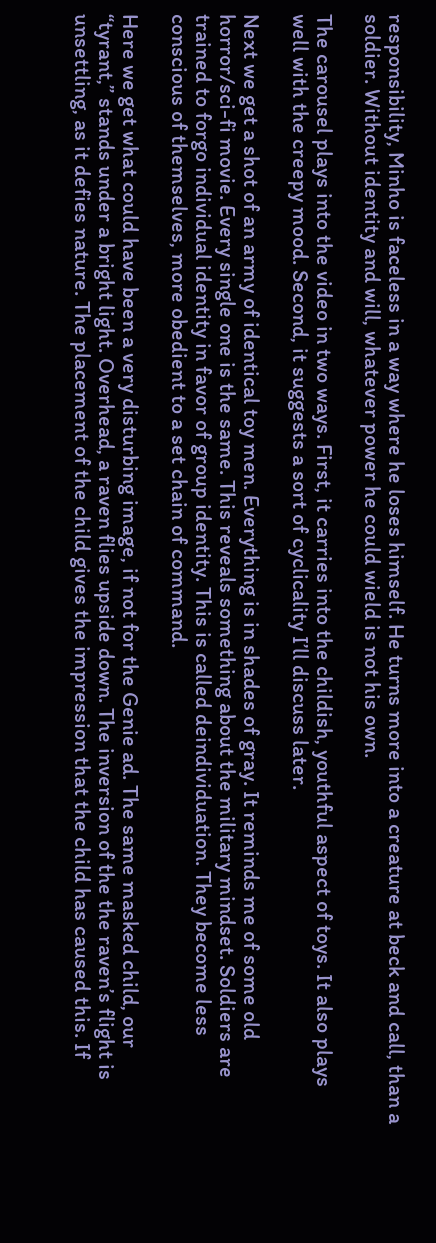responsibility, Minho is faceless in a way where he loses himself. He turns more into a creature at beck and call, than a soldier. Without identity and will, whatever power he could wield is not his own.

The carousel plays into the video in two ways. First, it carries into the childish, youthful aspect of toys. It also plays well with the creepy mood. Second, it suggests a sort of cyclicality I’ll discuss later.

Next we get a shot of an army of identical toy men. Everything is in shades of gray. It reminds me of some old horror/sci-fi movie. Every single one is the same. This reveals something about the military mindset. Soldiers are trained to forgo individual identity in favor of group identity. This is called deindividuation. They become less conscious of themselves, more obedient to a set chain of command.

Here we get what could have been a very disturbing image, if not for the Genie ad. The same masked child, our “tyrant,” stands under a bright light. Overhead, a raven flies upside down. The inversion of the the raven’s flight is unsettling, as it defies nature. The placement of the child gives the impression that the child has caused this. If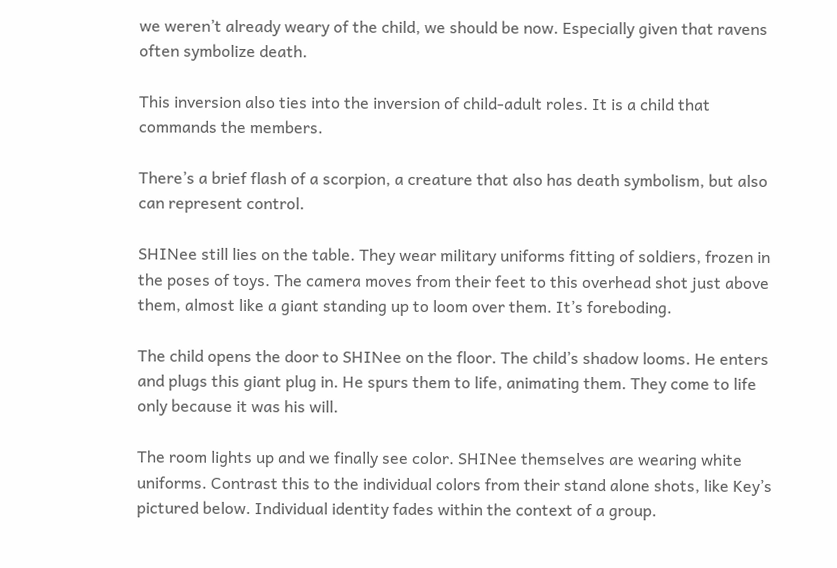we weren’t already weary of the child, we should be now. Especially given that ravens often symbolize death.

This inversion also ties into the inversion of child-adult roles. It is a child that commands the members.

There’s a brief flash of a scorpion, a creature that also has death symbolism, but also can represent control.

SHINee still lies on the table. They wear military uniforms fitting of soldiers, frozen in the poses of toys. The camera moves from their feet to this overhead shot just above them, almost like a giant standing up to loom over them. It’s foreboding.

The child opens the door to SHINee on the floor. The child’s shadow looms. He enters and plugs this giant plug in. He spurs them to life, animating them. They come to life only because it was his will.

The room lights up and we finally see color. SHINee themselves are wearing white uniforms. Contrast this to the individual colors from their stand alone shots, like Key’s pictured below. Individual identity fades within the context of a group.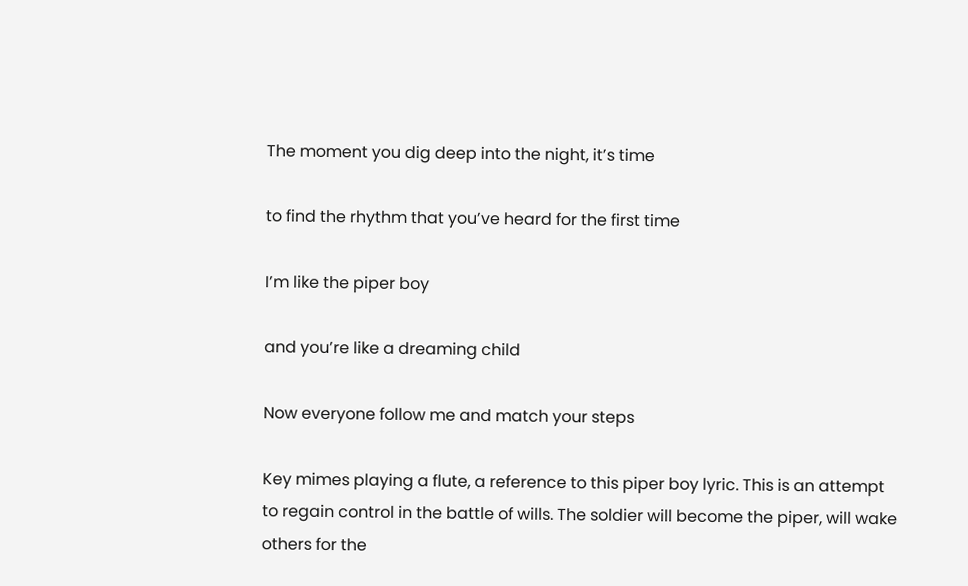The moment you dig deep into the night, it’s time

to find the rhythm that you’ve heard for the first time

I’m like the piper boy

and you’re like a dreaming child

Now everyone follow me and match your steps

Key mimes playing a flute, a reference to this piper boy lyric. This is an attempt to regain control in the battle of wills. The soldier will become the piper, will wake others for the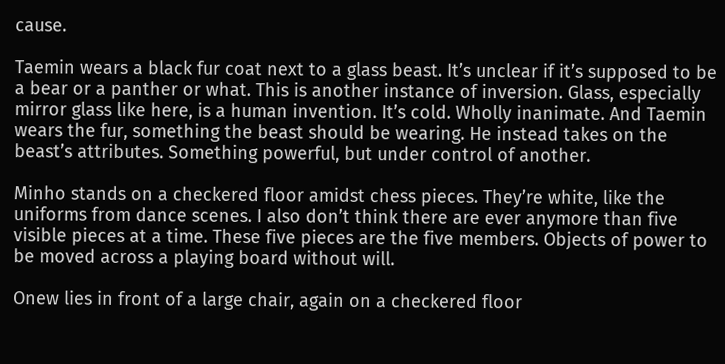cause.

Taemin wears a black fur coat next to a glass beast. It’s unclear if it’s supposed to be a bear or a panther or what. This is another instance of inversion. Glass, especially mirror glass like here, is a human invention. It’s cold. Wholly inanimate. And Taemin wears the fur, something the beast should be wearing. He instead takes on the beast’s attributes. Something powerful, but under control of another.

Minho stands on a checkered floor amidst chess pieces. They’re white, like the uniforms from dance scenes. I also don’t think there are ever anymore than five visible pieces at a time. These five pieces are the five members. Objects of power to be moved across a playing board without will.

Onew lies in front of a large chair, again on a checkered floor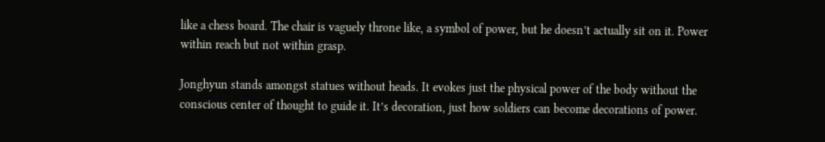like a chess board. The chair is vaguely throne like, a symbol of power, but he doesn’t actually sit on it. Power within reach but not within grasp.

Jonghyun stands amongst statues without heads. It evokes just the physical power of the body without the conscious center of thought to guide it. It’s decoration, just how soldiers can become decorations of power.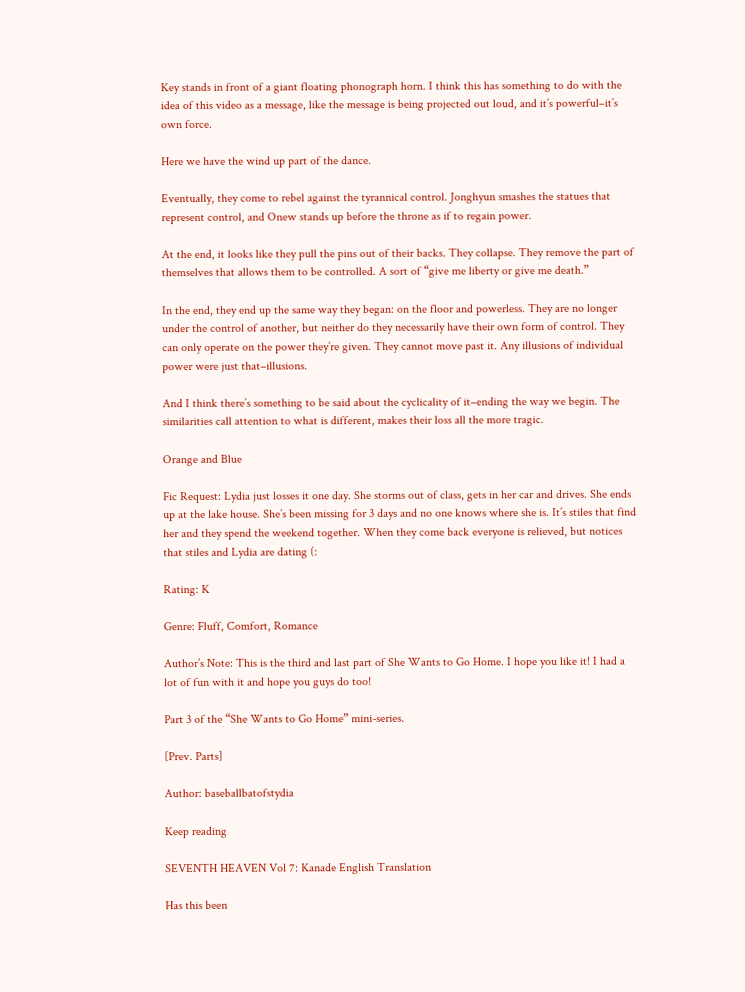Key stands in front of a giant floating phonograph horn. I think this has something to do with the idea of this video as a message, like the message is being projected out loud, and it’s powerful–it’s own force.

Here we have the wind up part of the dance.

Eventually, they come to rebel against the tyrannical control. Jonghyun smashes the statues that represent control, and Onew stands up before the throne as if to regain power.

At the end, it looks like they pull the pins out of their backs. They collapse. They remove the part of themselves that allows them to be controlled. A sort of “give me liberty or give me death.”

In the end, they end up the same way they began: on the floor and powerless. They are no longer under the control of another, but neither do they necessarily have their own form of control. They can only operate on the power they’re given. They cannot move past it. Any illusions of individual power were just that–illusions.

And I think there’s something to be said about the cyclicality of it–ending the way we begin. The similarities call attention to what is different, makes their loss all the more tragic.

Orange and Blue

Fic Request: Lydia just losses it one day. She storms out of class, gets in her car and drives. She ends up at the lake house. She’s been missing for 3 days and no one knows where she is. It’s stiles that find her and they spend the weekend together. When they come back everyone is relieved, but notices that stiles and Lydia are dating (:

Rating: K

Genre: Fluff, Comfort, Romance

Author’s Note: This is the third and last part of She Wants to Go Home. I hope you like it! I had a lot of fun with it and hope you guys do too!

Part 3 of the “She Wants to Go Home” mini-series.

[Prev. Parts]

Author: baseballbatofstydia

Keep reading

SEVENTH HEAVEN Vol 7: Kanade English Translation

Has this been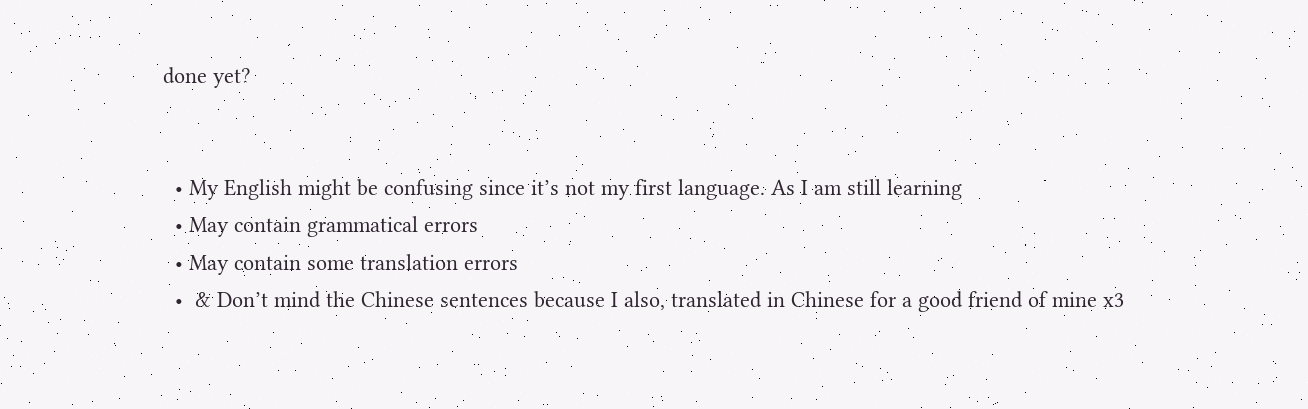done yet?


  • My English might be confusing since it’s not my first language. As I am still learning
  • May contain grammatical errors
  • May contain some translation errors
  •  & Don’t mind the Chinese sentences because I also, translated in Chinese for a good friend of mine x3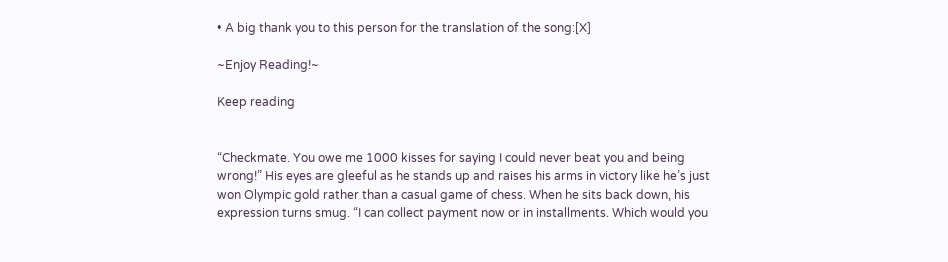• A big thank you to this person for the translation of the song:[X]

~Enjoy Reading!~

Keep reading


“Checkmate. You owe me 1000 kisses for saying I could never beat you and being wrong!” His eyes are gleeful as he stands up and raises his arms in victory like he’s just won Olympic gold rather than a casual game of chess. When he sits back down, his expression turns smug. “I can collect payment now or in installments. Which would you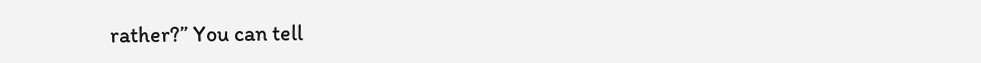rather?” You can tell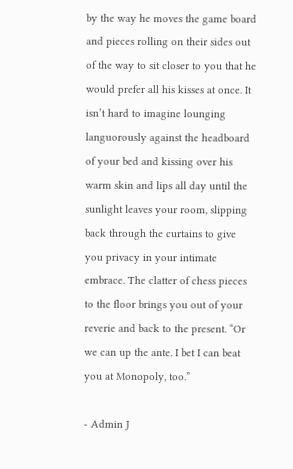by the way he moves the game board and pieces rolling on their sides out of the way to sit closer to you that he would prefer all his kisses at once. It isn’t hard to imagine lounging languorously against the headboard of your bed and kissing over his warm skin and lips all day until the sunlight leaves your room, slipping back through the curtains to give you privacy in your intimate embrace. The clatter of chess pieces to the floor brings you out of your reverie and back to the present. “Or we can up the ante. I bet I can beat you at Monopoly, too.”

- Admin J